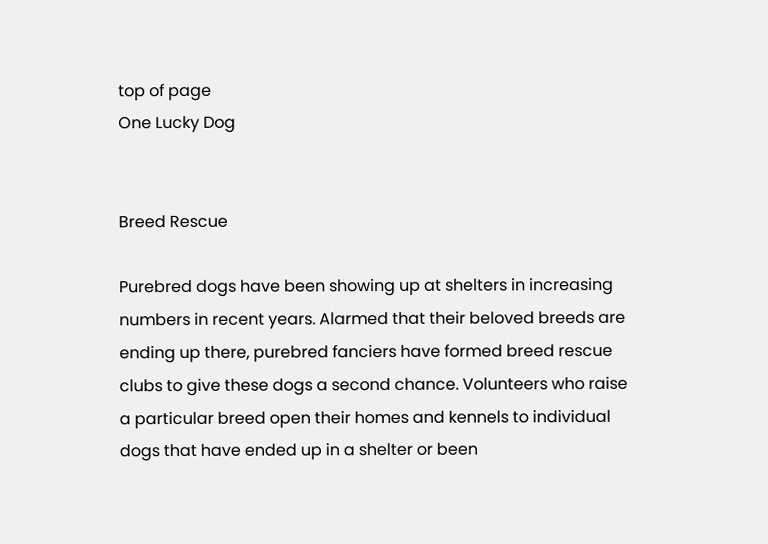top of page
One Lucky Dog


Breed Rescue

Purebred dogs have been showing up at shelters in increasing numbers in recent years. Alarmed that their beloved breeds are ending up there, purebred fanciers have formed breed rescue clubs to give these dogs a second chance. Volunteers who raise a particular breed open their homes and kennels to individual dogs that have ended up in a shelter or been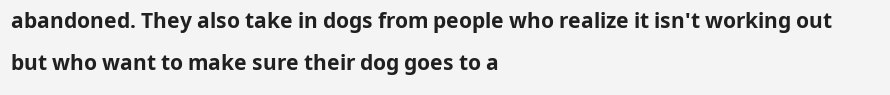abandoned. They also take in dogs from people who realize it isn't working out but who want to make sure their dog goes to a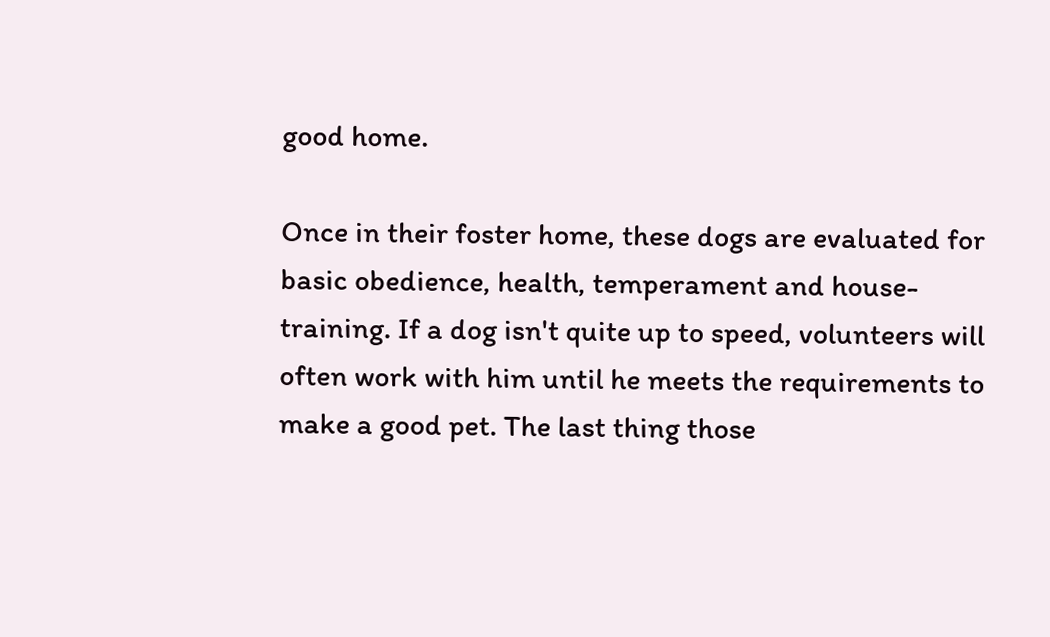good home.

Once in their foster home, these dogs are evaluated for basic obedience, health, temperament and house-training. If a dog isn't quite up to speed, volunteers will often work with him until he meets the requirements to make a good pet. The last thing those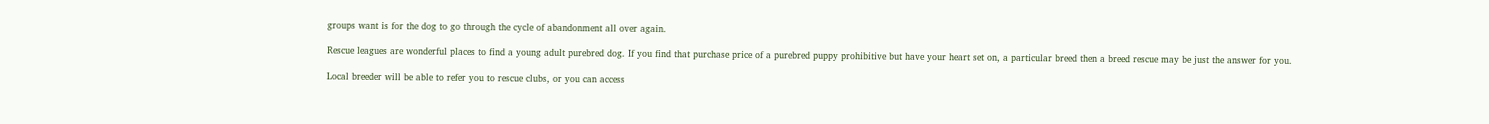groups want is for the dog to go through the cycle of abandonment all over again.

Rescue leagues are wonderful places to find a young adult purebred dog. If you find that purchase price of a purebred puppy prohibitive but have your heart set on, a particular breed then a breed rescue may be just the answer for you.

Local breeder will be able to refer you to rescue clubs, or you can access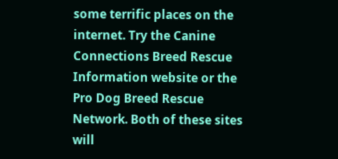some terrific places on the internet. Try the Canine Connections Breed Rescue Information website or the Pro Dog Breed Rescue Network. Both of these sites will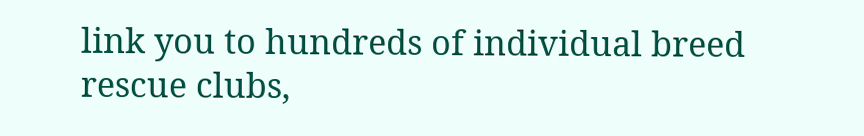link you to hundreds of individual breed rescue clubs,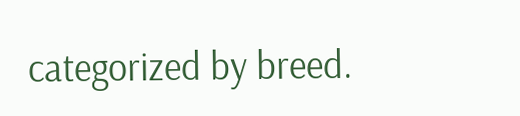categorized by breed.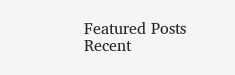Featured Posts
Recent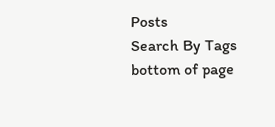Posts
Search By Tags
bottom of page